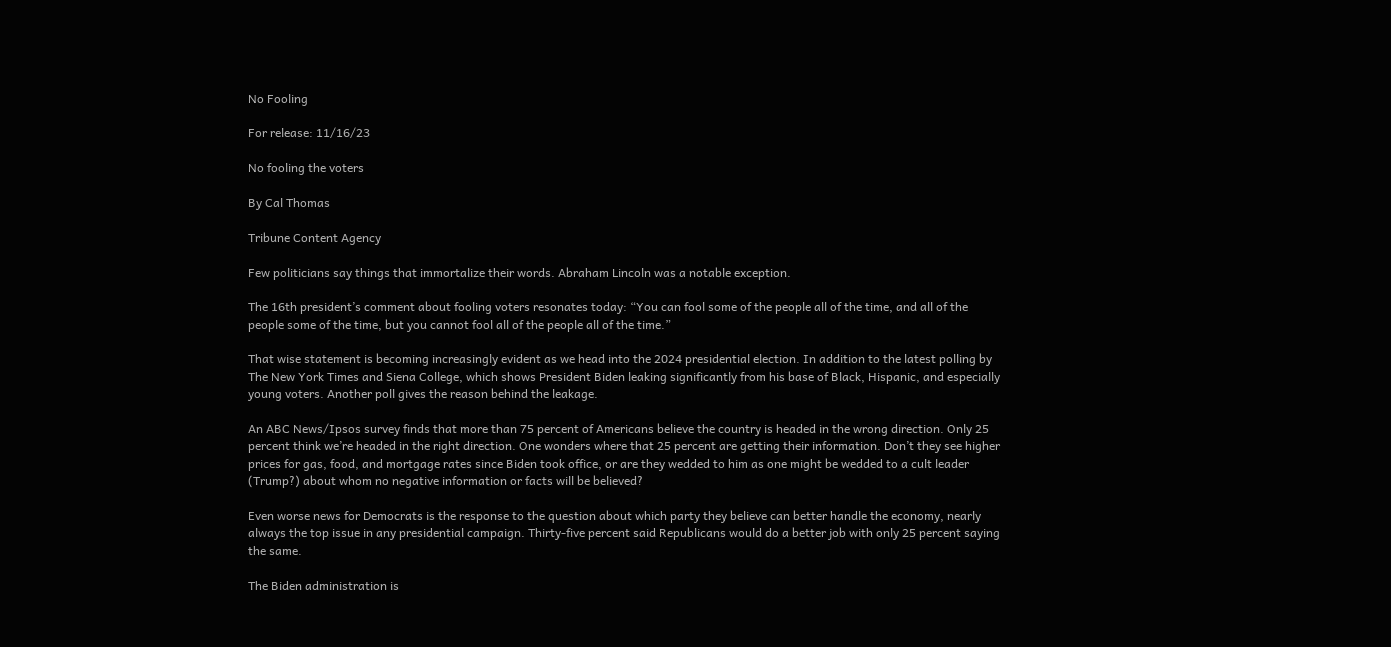No Fooling

For release: 11/16/23

No fooling the voters

By Cal Thomas

Tribune Content Agency

Few politicians say things that immortalize their words. Abraham Lincoln was a notable exception.

The 16th president’s comment about fooling voters resonates today: “You can fool some of the people all of the time, and all of the people some of the time, but you cannot fool all of the people all of the time.”

That wise statement is becoming increasingly evident as we head into the 2024 presidential election. In addition to the latest polling by The New York Times and Siena College, which shows President Biden leaking significantly from his base of Black, Hispanic, and especially young voters. Another poll gives the reason behind the leakage.

An ABC News/Ipsos survey finds that more than 75 percent of Americans believe the country is headed in the wrong direction. Only 25 percent think we’re headed in the right direction. One wonders where that 25 percent are getting their information. Don’t they see higher prices for gas, food, and mortgage rates since Biden took office, or are they wedded to him as one might be wedded to a cult leader (Trump?) about whom no negative information or facts will be believed?

Even worse news for Democrats is the response to the question about which party they believe can better handle the economy, nearly always the top issue in any presidential campaign. Thirty-five percent said Republicans would do a better job with only 25 percent saying the same.

The Biden administration is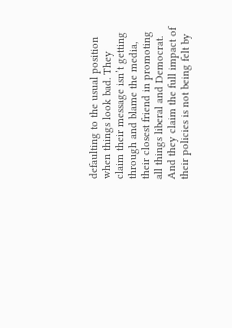defaulting to the usual position when things look bad. They claim their message isn’t getting through and blame the media, their closest friend in promoting all things liberal and Democrat. And they claim the full impact of their policies is not being felt by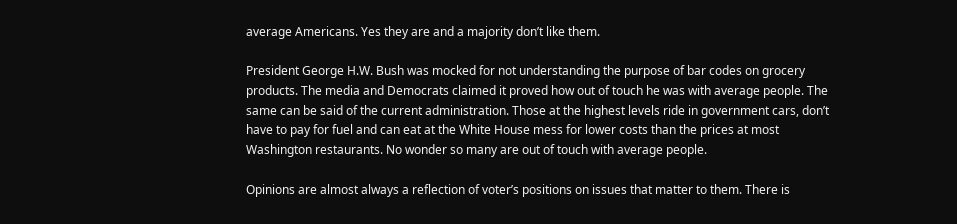average Americans. Yes they are and a majority don’t like them.

President George H.W. Bush was mocked for not understanding the purpose of bar codes on grocery products. The media and Democrats claimed it proved how out of touch he was with average people. The same can be said of the current administration. Those at the highest levels ride in government cars, don’t have to pay for fuel and can eat at the White House mess for lower costs than the prices at most Washington restaurants. No wonder so many are out of touch with average people.

Opinions are almost always a reflection of voter’s positions on issues that matter to them. There is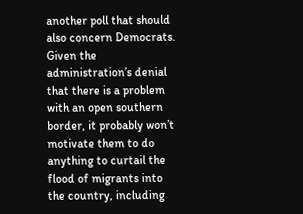another poll that should also concern Democrats. Given the administration’s denial that there is a problem with an open southern border, it probably won’t motivate them to do anything to curtail the flood of migrants into the country, including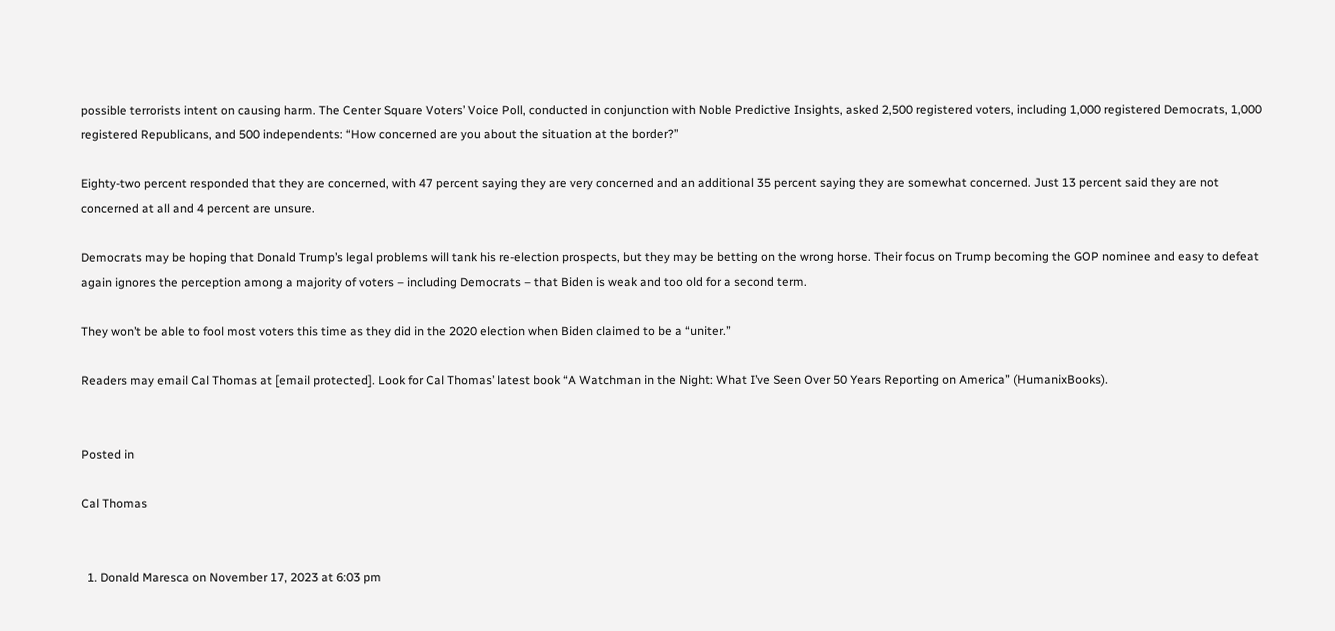possible terrorists intent on causing harm. The Center Square Voters’ Voice Poll, conducted in conjunction with Noble Predictive Insights, asked 2,500 registered voters, including 1,000 registered Democrats, 1,000 registered Republicans, and 500 independents: “How concerned are you about the situation at the border?”

Eighty-two percent responded that they are concerned, with 47 percent saying they are very concerned and an additional 35 percent saying they are somewhat concerned. Just 13 percent said they are not concerned at all and 4 percent are unsure.

Democrats may be hoping that Donald Trump’s legal problems will tank his re-election prospects, but they may be betting on the wrong horse. Their focus on Trump becoming the GOP nominee and easy to defeat again ignores the perception among a majority of voters – including Democrats – that Biden is weak and too old for a second term.

They won’t be able to fool most voters this time as they did in the 2020 election when Biden claimed to be a “uniter.”

Readers may email Cal Thomas at [email protected]. Look for Cal Thomas’ latest book “A Watchman in the Night: What I’ve Seen Over 50 Years Reporting on America” (HumanixBooks).


Posted in

Cal Thomas


  1. Donald Maresca on November 17, 2023 at 6:03 pm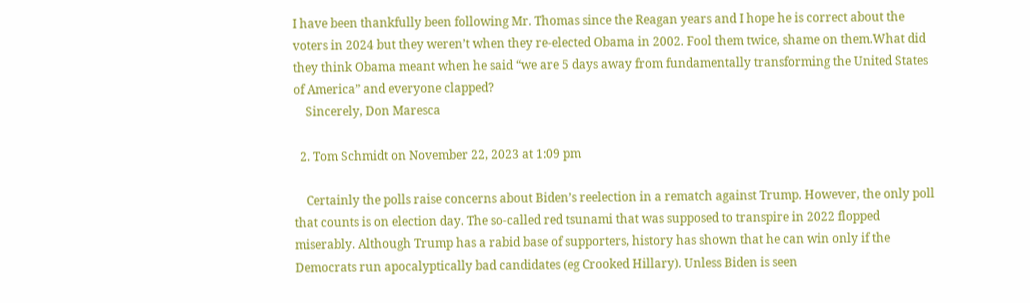I have been thankfully been following Mr. Thomas since the Reagan years and I hope he is correct about the voters in 2024 but they weren’t when they re-elected Obama in 2002. Fool them twice, shame on them.What did they think Obama meant when he said “we are 5 days away from fundamentally transforming the United States of America” and everyone clapped?
    Sincerely, Don Maresca

  2. Tom Schmidt on November 22, 2023 at 1:09 pm

    Certainly the polls raise concerns about Biden’s reelection in a rematch against Trump. However, the only poll that counts is on election day. The so-called red tsunami that was supposed to transpire in 2022 flopped miserably. Although Trump has a rabid base of supporters, history has shown that he can win only if the Democrats run apocalyptically bad candidates (eg Crooked Hillary). Unless Biden is seen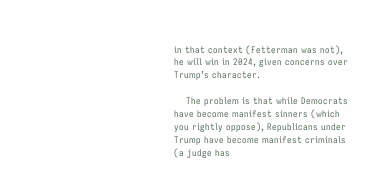in that context (Fetterman was not), he will win in 2024, given concerns over Trump’s character.

    The problem is that while Democrats have become manifest sinners (which you rightly oppose), Republicans under Trump have become manifest criminals (a judge has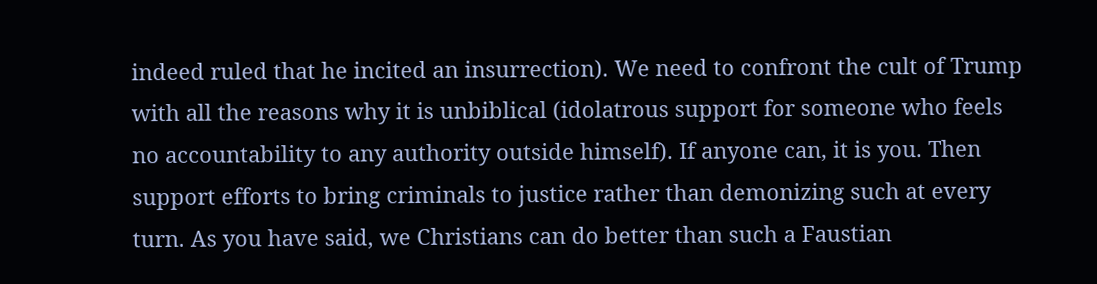indeed ruled that he incited an insurrection). We need to confront the cult of Trump with all the reasons why it is unbiblical (idolatrous support for someone who feels no accountability to any authority outside himself). If anyone can, it is you. Then support efforts to bring criminals to justice rather than demonizing such at every turn. As you have said, we Christians can do better than such a Faustian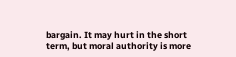bargain. It may hurt in the short term, but moral authority is more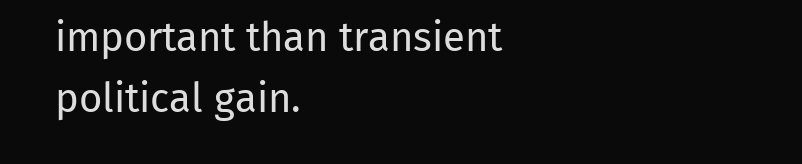important than transient political gain.